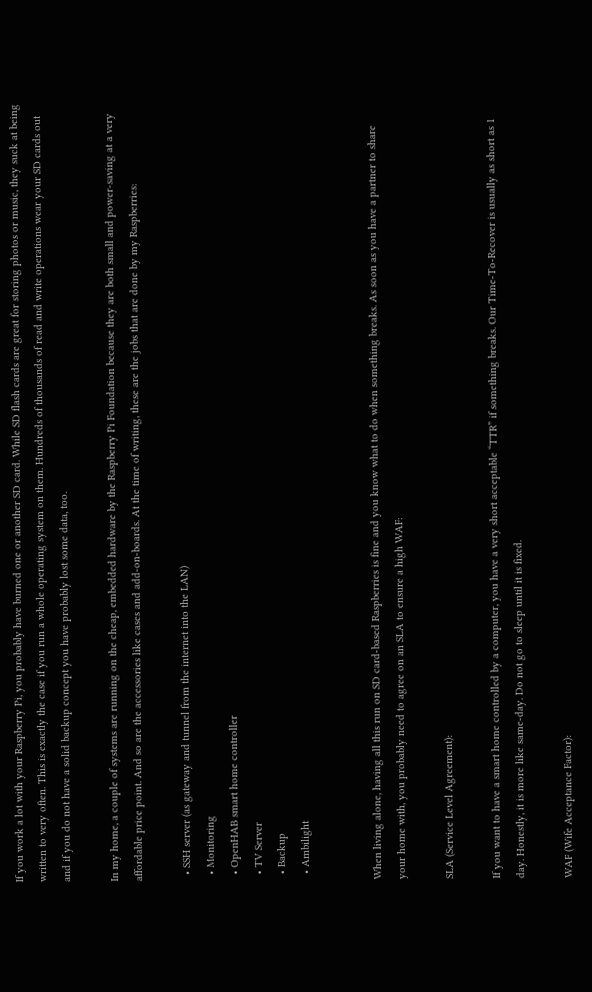If you work a lot with your Raspberry Pi, you probably have burned one or another SD card. While SD flash cards are great for storing photos or music, they suck at being written to very often. This is exactly the case if you run a whole operating system on them. Hundreds of thousands of read and write operations wear your SD cards out and if you do not have a solid backup concept you have probably lost some data, too.

In my home, a couple of systems are running on the cheap, embedded hardware by the Raspberry Pi Foundation because they are both small and power-saving at a very affordable price point. And so are the accessories like cases and add-on-boards. At the time of writing, these are the jobs that are done by my Raspberries:

  • SSH server (as gateway and tunnel from the internet into the LAN)
  • Monitoring
  • OpenHAB smart home controller
  • TV Server
  • Backup
  • Ambilight


When living alone, having all this run on SD card-based Raspberries is fine and you know what to do when something breaks. As soon as you have a partner to share your home with, you probably need to agree on an SLA to ensure a high WAF:

SLA (Service Level Agreement):

If you want to have a smart home controlled by a computer, you have a very short acceptable “TTR” if something breaks. Our Time-To-Recover is usually as short as 1 day. Honestly, it is more like same-day. Do not go to sleep until it is fixed.

WAF (Wife Acceptance Factor):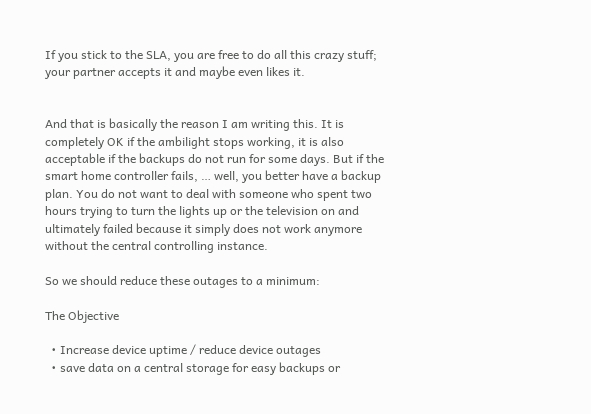If you stick to the SLA, you are free to do all this crazy stuff; your partner accepts it and maybe even likes it.


And that is basically the reason I am writing this. It is completely OK if the ambilight stops working, it is also acceptable if the backups do not run for some days. But if the smart home controller fails, … well, you better have a backup plan. You do not want to deal with someone who spent two hours trying to turn the lights up or the television on and ultimately failed because it simply does not work anymore without the central controlling instance.

So we should reduce these outages to a minimum:

The Objective

  • Increase device uptime / reduce device outages
  • save data on a central storage for easy backups or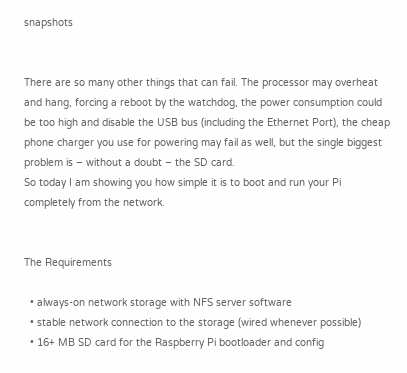snapshots


There are so many other things that can fail. The processor may overheat and hang, forcing a reboot by the watchdog, the power consumption could be too high and disable the USB bus (including the Ethernet Port), the cheap phone charger you use for powering may fail as well, but the single biggest problem is – without a doubt – the SD card.
So today I am showing you how simple it is to boot and run your Pi completely from the network.


The Requirements

  • always-on network storage with NFS server software
  • stable network connection to the storage (wired whenever possible)
  • 16+ MB SD card for the Raspberry Pi bootloader and config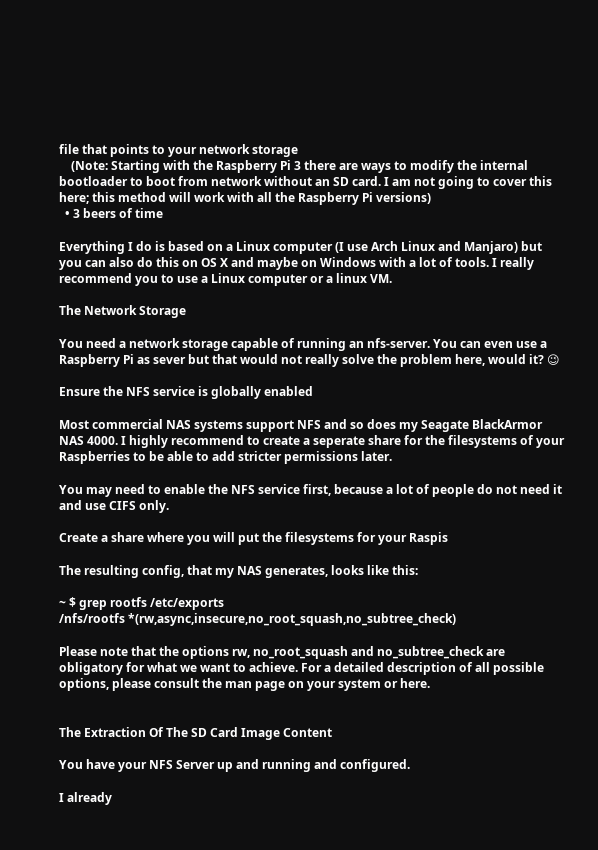file that points to your network storage
    (Note: Starting with the Raspberry Pi 3 there are ways to modify the internal bootloader to boot from network without an SD card. I am not going to cover this here; this method will work with all the Raspberry Pi versions)
  • 3 beers of time

Everything I do is based on a Linux computer (I use Arch Linux and Manjaro) but you can also do this on OS X and maybe on Windows with a lot of tools. I really recommend you to use a Linux computer or a linux VM.

The Network Storage

You need a network storage capable of running an nfs-server. You can even use a Raspberry Pi as sever but that would not really solve the problem here, would it? 😉

Ensure the NFS service is globally enabled

Most commercial NAS systems support NFS and so does my Seagate BlackArmor NAS 4000. I highly recommend to create a seperate share for the filesystems of your Raspberries to be able to add stricter permissions later.

You may need to enable the NFS service first, because a lot of people do not need it and use CIFS only.

Create a share where you will put the filesystems for your Raspis

The resulting config, that my NAS generates, looks like this:

~ $ grep rootfs /etc/exports
/nfs/rootfs *(rw,async,insecure,no_root_squash,no_subtree_check)

Please note that the options rw, no_root_squash and no_subtree_check are obligatory for what we want to achieve. For a detailed description of all possible options, please consult the man page on your system or here.


The Extraction Of The SD Card Image Content

You have your NFS Server up and running and configured.

I already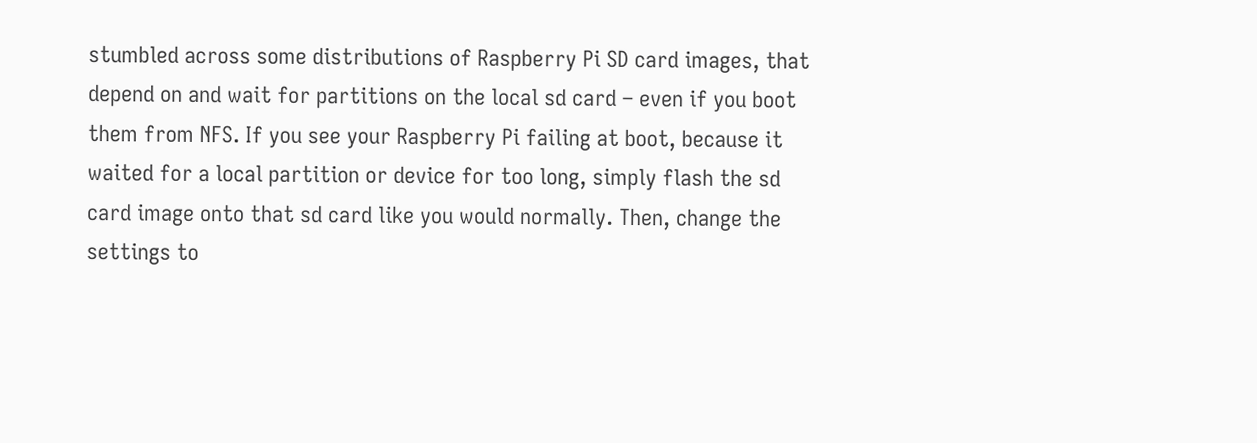stumbled across some distributions of Raspberry Pi SD card images, that depend on and wait for partitions on the local sd card – even if you boot them from NFS. If you see your Raspberry Pi failing at boot, because it waited for a local partition or device for too long, simply flash the sd card image onto that sd card like you would normally. Then, change the settings to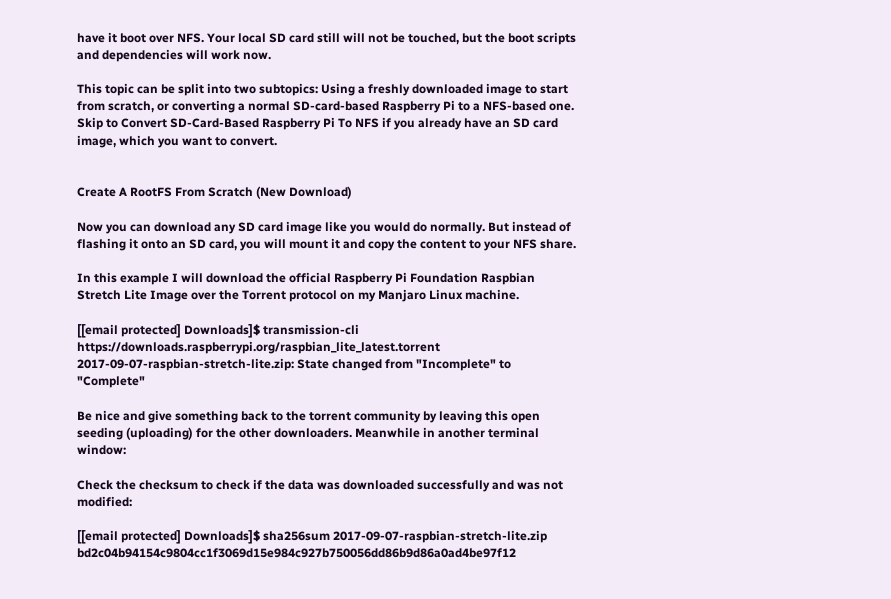have it boot over NFS. Your local SD card still will not be touched, but the boot scripts and dependencies will work now.

This topic can be split into two subtopics: Using a freshly downloaded image to start from scratch, or converting a normal SD-card-based Raspberry Pi to a NFS-based one. Skip to Convert SD-Card-Based Raspberry Pi To NFS if you already have an SD card image, which you want to convert.


Create A RootFS From Scratch (New Download)

Now you can download any SD card image like you would do normally. But instead of flashing it onto an SD card, you will mount it and copy the content to your NFS share.

In this example I will download the official Raspberry Pi Foundation Raspbian Stretch Lite Image over the Torrent protocol on my Manjaro Linux machine.

[[email protected] Downloads]$ transmission-cli https://downloads.raspberrypi.org/raspbian_lite_latest.torrent
2017-09-07-raspbian-stretch-lite.zip: State changed from "Incomplete" to "Complete"

Be nice and give something back to the torrent community by leaving this open seeding (uploading) for the other downloaders. Meanwhile in another terminal window:

Check the checksum to check if the data was downloaded successfully and was not modified:

[[email protected] Downloads]$ sha256sum 2017-09-07-raspbian-stretch-lite.zip
bd2c04b94154c9804cc1f3069d15e984c927b750056dd86b9d86a0ad4be97f12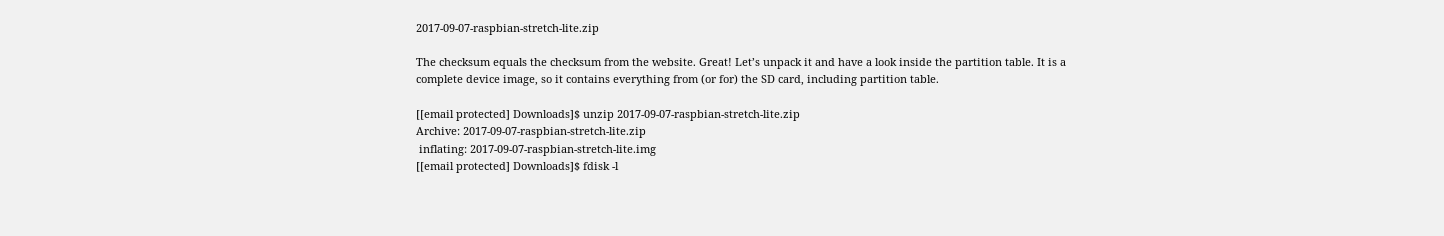2017-09-07-raspbian-stretch-lite.zip

The checksum equals the checksum from the website. Great! Let’s unpack it and have a look inside the partition table. It is a complete device image, so it contains everything from (or for) the SD card, including partition table.

[[email protected] Downloads]$ unzip 2017-09-07-raspbian-stretch-lite.zip
Archive: 2017-09-07-raspbian-stretch-lite.zip
 inflating: 2017-09-07-raspbian-stretch-lite.img
[[email protected] Downloads]$ fdisk -l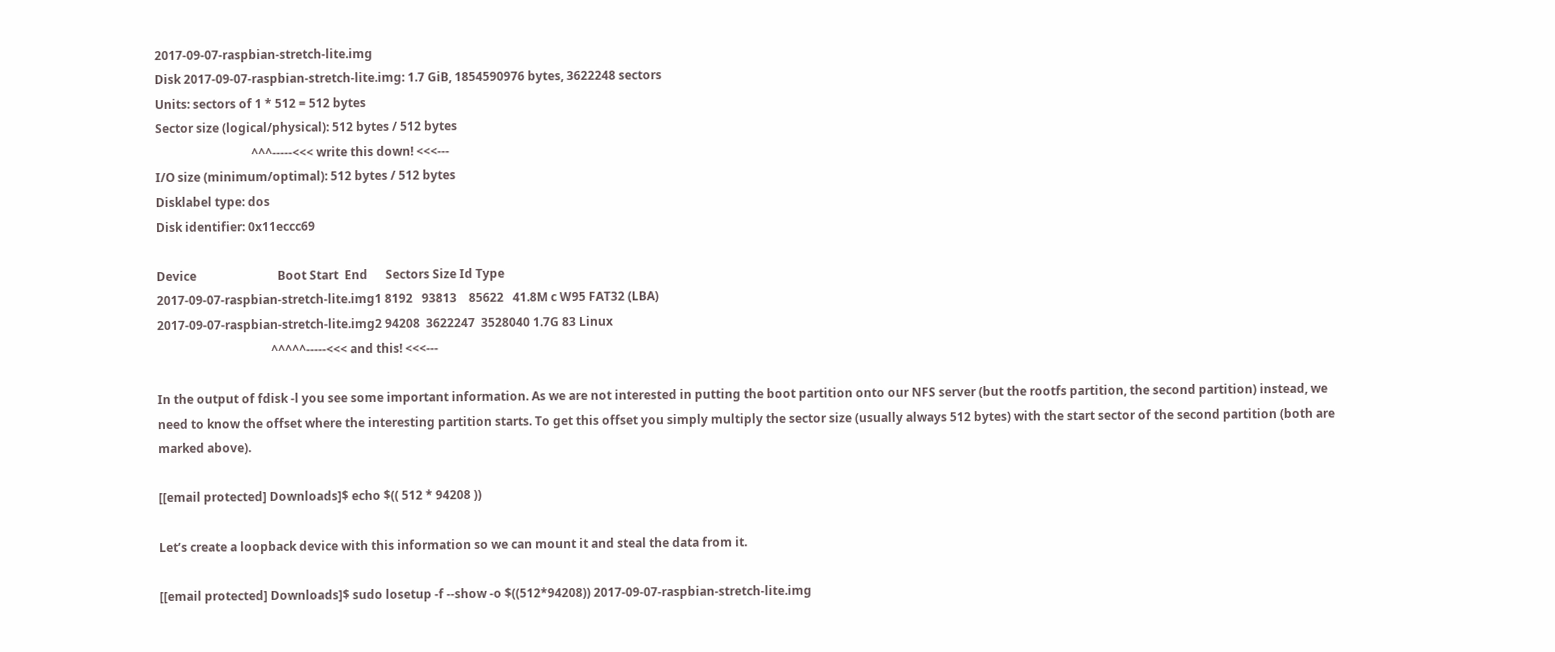2017-09-07-raspbian-stretch-lite.img
Disk 2017-09-07-raspbian-stretch-lite.img: 1.7 GiB, 1854590976 bytes, 3622248 sectors
Units: sectors of 1 * 512 = 512 bytes
Sector size (logical/physical): 512 bytes / 512 bytes
                                ^^^-----<<< write this down! <<<---
I/O size (minimum/optimal): 512 bytes / 512 bytes
Disklabel type: dos
Disk identifier: 0x11eccc69

Device                           Boot Start  End      Sectors Size Id Type
2017-09-07-raspbian-stretch-lite.img1 8192   93813    85622   41.8M c W95 FAT32 (LBA)
2017-09-07-raspbian-stretch-lite.img2 94208  3622247  3528040 1.7G 83 Linux
                                      ^^^^^-----<<< and this! <<<---

In the output of fdisk -l you see some important information. As we are not interested in putting the boot partition onto our NFS server (but the rootfs partition, the second partition) instead, we need to know the offset where the interesting partition starts. To get this offset you simply multiply the sector size (usually always 512 bytes) with the start sector of the second partition (both are marked above).

[[email protected] Downloads]$ echo $(( 512 * 94208 ))

Let’s create a loopback device with this information so we can mount it and steal the data from it.

[[email protected] Downloads]$ sudo losetup -f --show -o $((512*94208)) 2017-09-07-raspbian-stretch-lite.img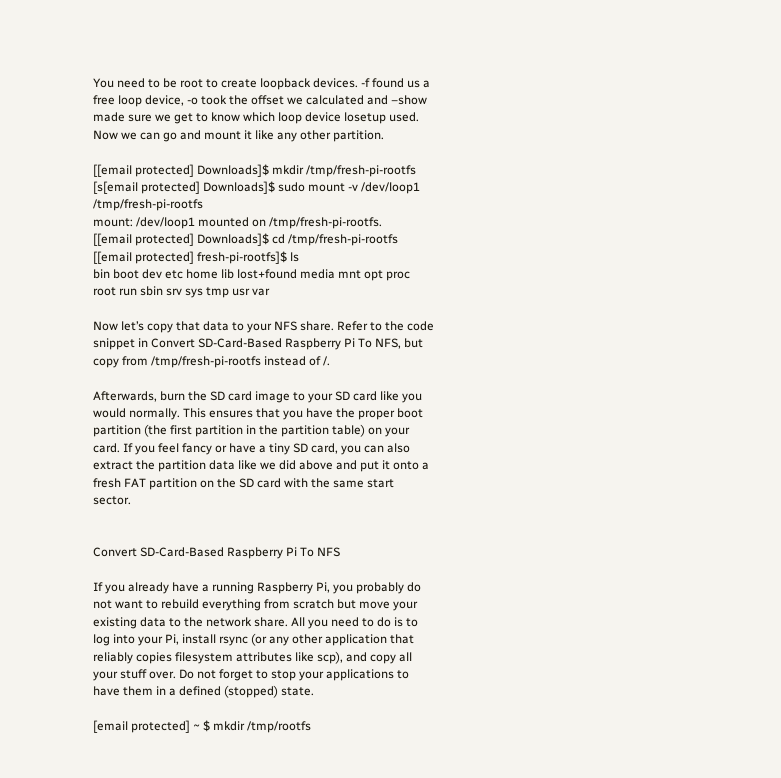You need to be root to create loopback devices. -f found us a free loop device, -o took the offset we calculated and –show made sure we get to know which loop device losetup used. Now we can go and mount it like any other partition.

[[email protected] Downloads]$ mkdir /tmp/fresh-pi-rootfs
[s[email protected] Downloads]$ sudo mount -v /dev/loop1 /tmp/fresh-pi-rootfs
mount: /dev/loop1 mounted on /tmp/fresh-pi-rootfs.
[[email protected] Downloads]$ cd /tmp/fresh-pi-rootfs
[[email protected] fresh-pi-rootfs]$ ls
bin boot dev etc home lib lost+found media mnt opt proc root run sbin srv sys tmp usr var

Now let’s copy that data to your NFS share. Refer to the code snippet in Convert SD-Card-Based Raspberry Pi To NFS, but copy from /tmp/fresh-pi-rootfs instead of /.

Afterwards, burn the SD card image to your SD card like you would normally. This ensures that you have the proper boot partition (the first partition in the partition table) on your card. If you feel fancy or have a tiny SD card, you can also extract the partition data like we did above and put it onto a fresh FAT partition on the SD card with the same start sector.


Convert SD-Card-Based Raspberry Pi To NFS

If you already have a running Raspberry Pi, you probably do not want to rebuild everything from scratch but move your existing data to the network share. All you need to do is to log into your Pi, install rsync (or any other application that reliably copies filesystem attributes like scp), and copy all your stuff over. Do not forget to stop your applications to have them in a defined (stopped) state.

[email protected] ~ $ mkdir /tmp/rootfs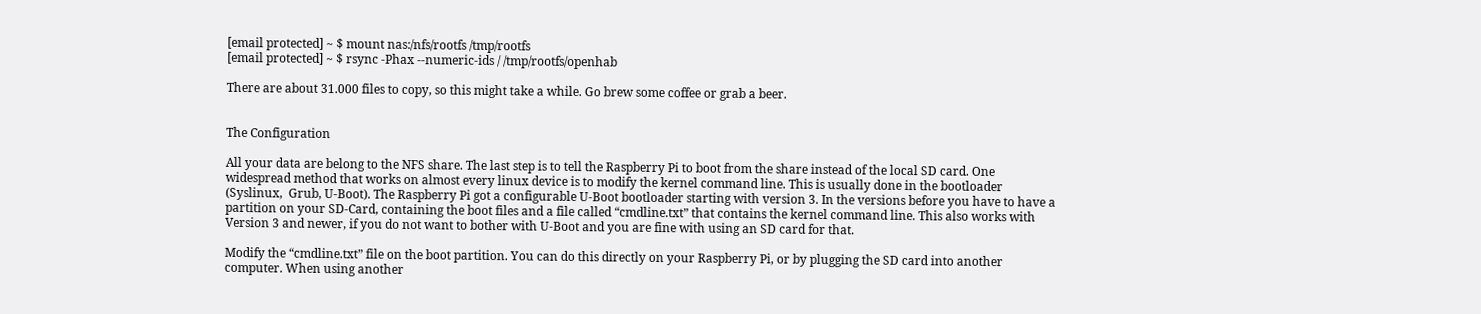[email protected] ~ $ mount nas:/nfs/rootfs /tmp/rootfs
[email protected] ~ $ rsync -Phax --numeric-ids / /tmp/rootfs/openhab

There are about 31.000 files to copy, so this might take a while. Go brew some coffee or grab a beer.


The Configuration

All your data are belong to the NFS share. The last step is to tell the Raspberry Pi to boot from the share instead of the local SD card. One widespread method that works on almost every linux device is to modify the kernel command line. This is usually done in the bootloader (Syslinux,  Grub, U-Boot). The Raspberry Pi got a configurable U-Boot bootloader starting with version 3. In the versions before you have to have a partition on your SD-Card, containing the boot files and a file called “cmdline.txt” that contains the kernel command line. This also works with Version 3 and newer, if you do not want to bother with U-Boot and you are fine with using an SD card for that.

Modify the “cmdline.txt” file on the boot partition. You can do this directly on your Raspberry Pi, or by plugging the SD card into another computer. When using another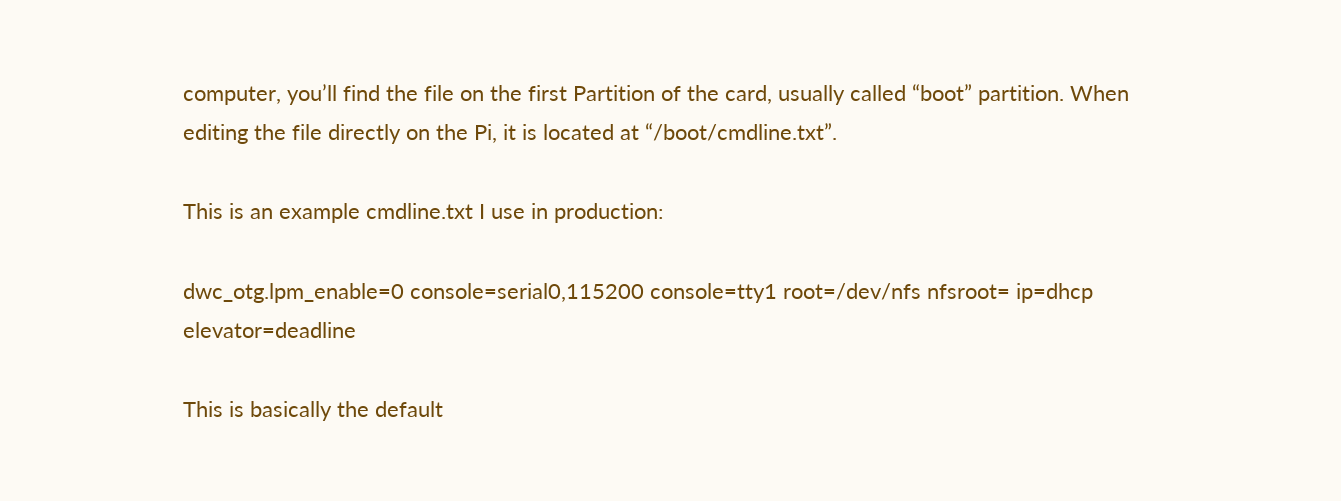computer, you’ll find the file on the first Partition of the card, usually called “boot” partition. When editing the file directly on the Pi, it is located at “/boot/cmdline.txt”.

This is an example cmdline.txt I use in production:

dwc_otg.lpm_enable=0 console=serial0,115200 console=tty1 root=/dev/nfs nfsroot= ip=dhcp elevator=deadline

This is basically the default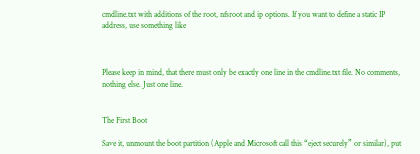cmdline.txt with additions of the root, nfsroot and ip options. If you want to define a static IP address, use something like



Please keep in mind, that there must only be exactly one line in the cmdline.txt file. No comments, nothing else. Just one line.


The First Boot

Save it, unmount the boot partition (Apple and Microsoft call this “eject securely” or similar), put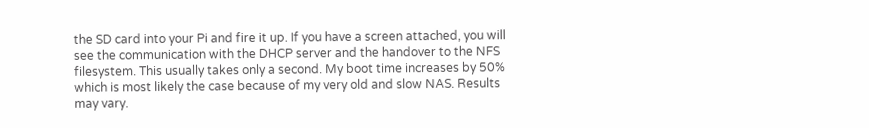the SD card into your Pi and fire it up. If you have a screen attached, you will see the communication with the DHCP server and the handover to the NFS filesystem. This usually takes only a second. My boot time increases by 50% which is most likely the case because of my very old and slow NAS. Results may vary.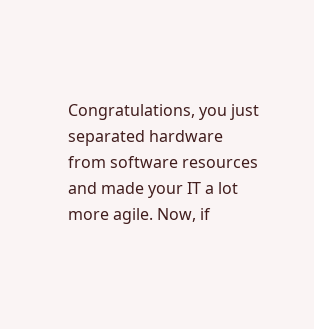Congratulations, you just separated hardware from software resources and made your IT a lot more agile. Now, if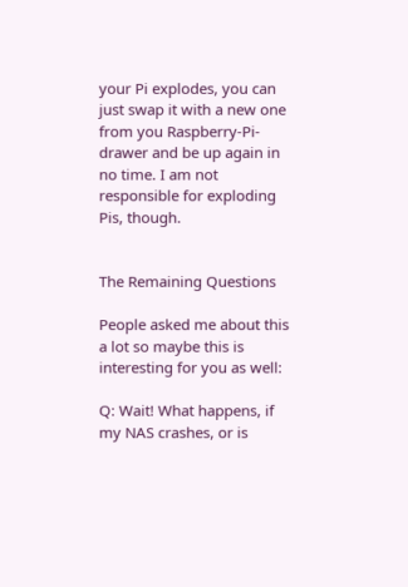your Pi explodes, you can just swap it with a new one from you Raspberry-Pi-drawer and be up again in no time. I am not responsible for exploding Pis, though.


The Remaining Questions

People asked me about this a lot so maybe this is interesting for you as well:

Q: Wait! What happens, if my NAS crashes, or is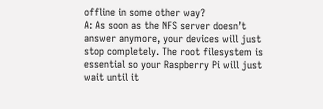offline in some other way?
A: As soon as the NFS server doesn’t answer anymore, your devices will just stop completely. The root filesystem is essential so your Raspberry Pi will just wait until it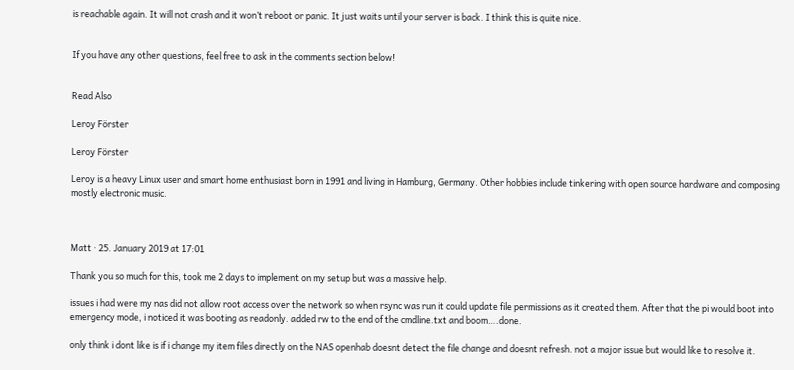is reachable again. It will not crash and it won’t reboot or panic. It just waits until your server is back. I think this is quite nice.


If you have any other questions, feel free to ask in the comments section below!


Read Also

Leroy Förster

Leroy Förster

Leroy is a heavy Linux user and smart home enthusiast born in 1991 and living in Hamburg, Germany. Other hobbies include tinkering with open source hardware and composing mostly electronic music.



Matt · 25. January 2019 at 17:01

Thank you so much for this, took me 2 days to implement on my setup but was a massive help.

issues i had were my nas did not allow root access over the network so when rsync was run it could update file permissions as it created them. After that the pi would boot into emergency mode, i noticed it was booting as readonly. added rw to the end of the cmdline.txt and boom….done.

only think i dont like is if i change my item files directly on the NAS openhab doesnt detect the file change and doesnt refresh. not a major issue but would like to resolve it.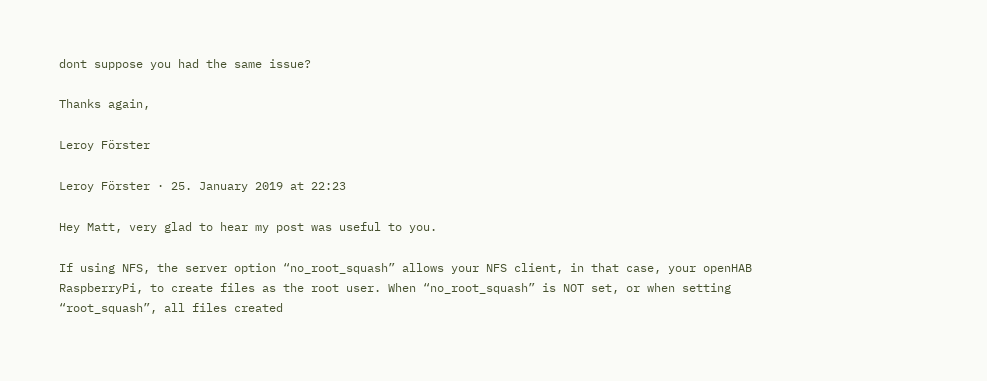dont suppose you had the same issue?

Thanks again,

Leroy Förster

Leroy Förster · 25. January 2019 at 22:23

Hey Matt, very glad to hear my post was useful to you.

If using NFS, the server option “no_root_squash” allows your NFS client, in that case, your openHAB RaspberryPi, to create files as the root user. When “no_root_squash” is NOT set, or when setting “root_squash”, all files created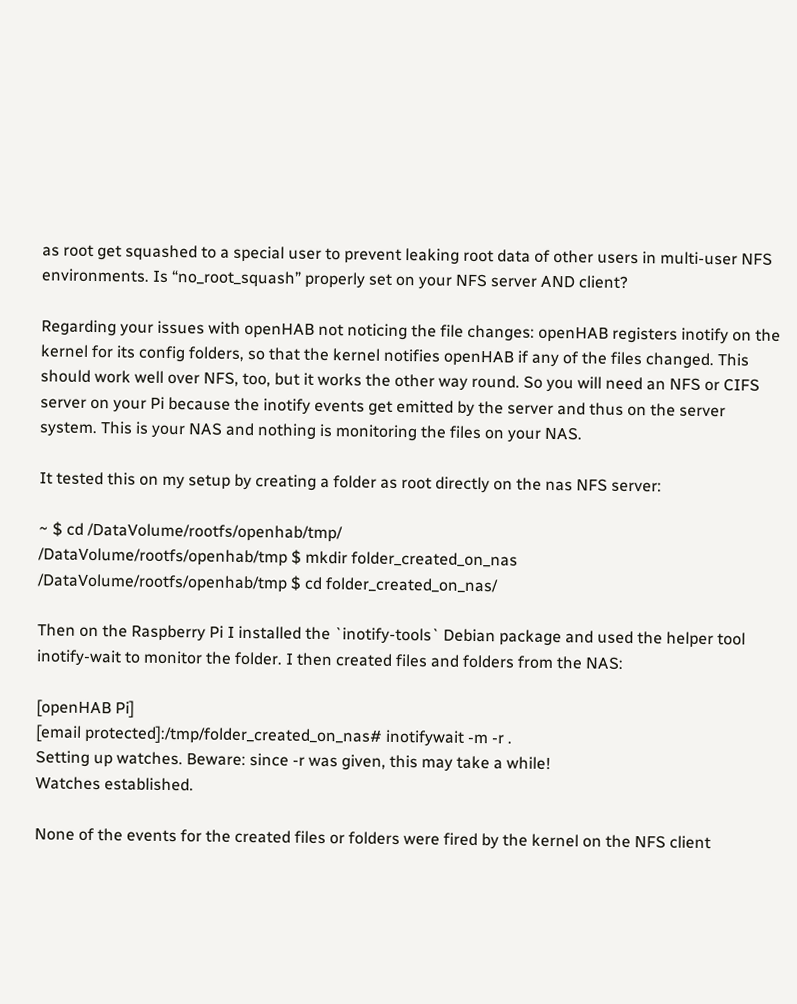as root get squashed to a special user to prevent leaking root data of other users in multi-user NFS environments. Is “no_root_squash” properly set on your NFS server AND client?

Regarding your issues with openHAB not noticing the file changes: openHAB registers inotify on the kernel for its config folders, so that the kernel notifies openHAB if any of the files changed. This should work well over NFS, too, but it works the other way round. So you will need an NFS or CIFS server on your Pi because the inotify events get emitted by the server and thus on the server system. This is your NAS and nothing is monitoring the files on your NAS.

It tested this on my setup by creating a folder as root directly on the nas NFS server:

~ $ cd /DataVolume/rootfs/openhab/tmp/
/DataVolume/rootfs/openhab/tmp $ mkdir folder_created_on_nas
/DataVolume/rootfs/openhab/tmp $ cd folder_created_on_nas/

Then on the Raspberry Pi I installed the `inotify-tools` Debian package and used the helper tool inotify-wait to monitor the folder. I then created files and folders from the NAS:

[openHAB Pi]
[email protected]:/tmp/folder_created_on_nas# inotifywait -m -r .
Setting up watches. Beware: since -r was given, this may take a while!
Watches established.

None of the events for the created files or folders were fired by the kernel on the NFS client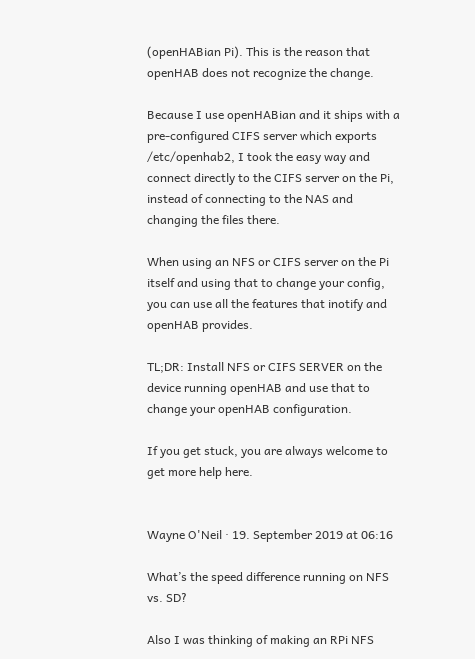(openHABian Pi). This is the reason that openHAB does not recognize the change.

Because I use openHABian and it ships with a pre-configured CIFS server which exports /etc/openhab2, I took the easy way and connect directly to the CIFS server on the Pi, instead of connecting to the NAS and changing the files there.

When using an NFS or CIFS server on the Pi itself and using that to change your config, you can use all the features that inotify and openHAB provides.

TL;DR: Install NFS or CIFS SERVER on the device running openHAB and use that to change your openHAB configuration.

If you get stuck, you are always welcome to get more help here.


Wayne O'Neil · 19. September 2019 at 06:16

What’s the speed difference running on NFS vs. SD?

Also I was thinking of making an RPi NFS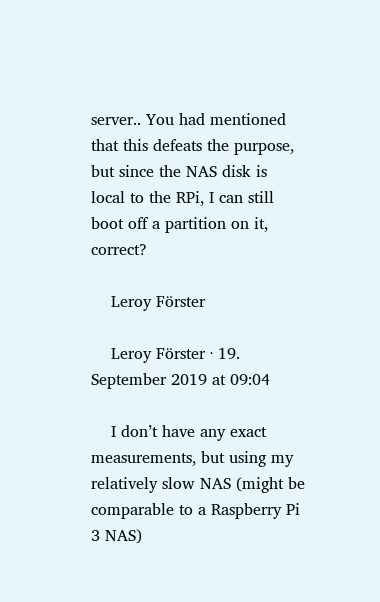server.. You had mentioned that this defeats the purpose, but since the NAS disk is local to the RPi, I can still boot off a partition on it, correct?

    Leroy Förster

    Leroy Förster · 19. September 2019 at 09:04

    I don’t have any exact measurements, but using my relatively slow NAS (might be comparable to a Raspberry Pi 3 NAS)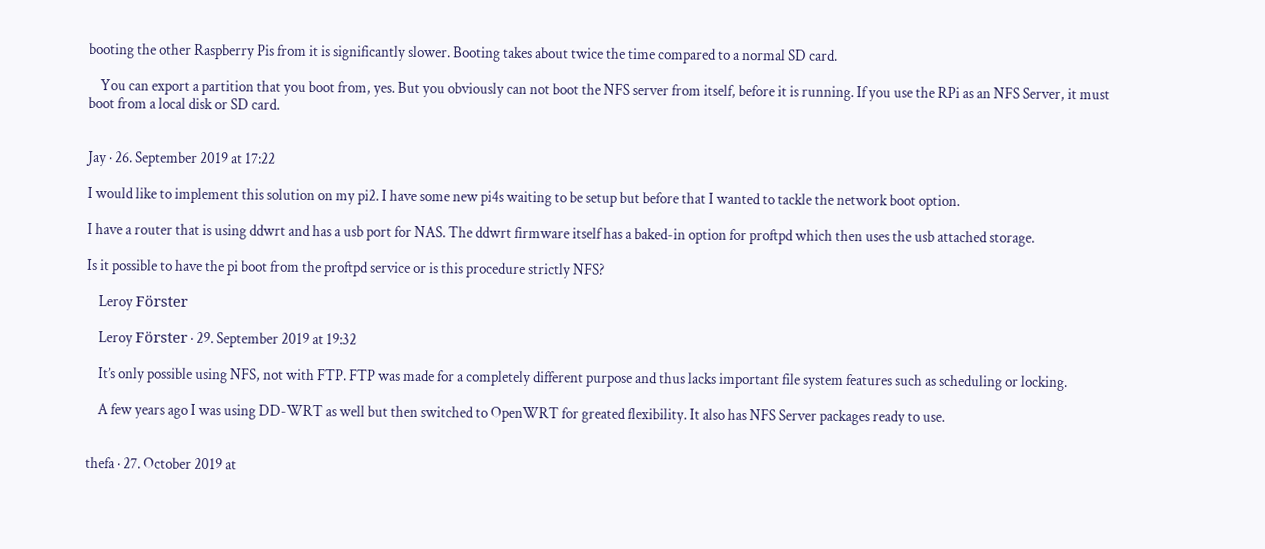booting the other Raspberry Pis from it is significantly slower. Booting takes about twice the time compared to a normal SD card.

    You can export a partition that you boot from, yes. But you obviously can not boot the NFS server from itself, before it is running. If you use the RPi as an NFS Server, it must boot from a local disk or SD card.


Jay · 26. September 2019 at 17:22

I would like to implement this solution on my pi2. I have some new pi4s waiting to be setup but before that I wanted to tackle the network boot option.

I have a router that is using ddwrt and has a usb port for NAS. The ddwrt firmware itself has a baked-in option for proftpd which then uses the usb attached storage.

Is it possible to have the pi boot from the proftpd service or is this procedure strictly NFS?

    Leroy Förster

    Leroy Förster · 29. September 2019 at 19:32

    It’s only possible using NFS, not with FTP. FTP was made for a completely different purpose and thus lacks important file system features such as scheduling or locking.

    A few years ago I was using DD-WRT as well but then switched to OpenWRT for greated flexibility. It also has NFS Server packages ready to use.


thefa · 27. October 2019 at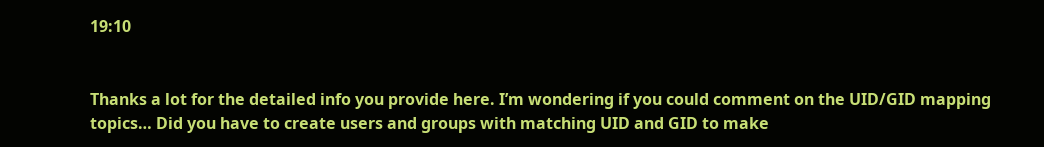19:10


Thanks a lot for the detailed info you provide here. I’m wondering if you could comment on the UID/GID mapping topics… Did you have to create users and groups with matching UID and GID to make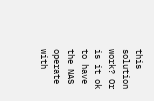this solution work? Or is it ok to have the NAS operate with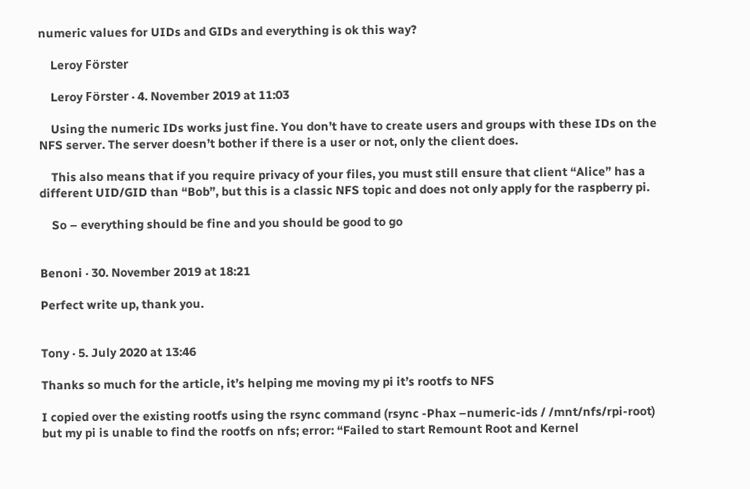numeric values for UIDs and GIDs and everything is ok this way?

    Leroy Förster

    Leroy Förster · 4. November 2019 at 11:03

    Using the numeric IDs works just fine. You don’t have to create users and groups with these IDs on the NFS server. The server doesn’t bother if there is a user or not, only the client does.

    This also means that if you require privacy of your files, you must still ensure that client “Alice” has a different UID/GID than “Bob”, but this is a classic NFS topic and does not only apply for the raspberry pi.

    So – everything should be fine and you should be good to go


Benoni · 30. November 2019 at 18:21

Perfect write up, thank you.


Tony · 5. July 2020 at 13:46

Thanks so much for the article, it’s helping me moving my pi it’s rootfs to NFS

I copied over the existing rootfs using the rsync command (rsync -Phax –numeric-ids / /mnt/nfs/rpi-root) but my pi is unable to find the rootfs on nfs; error: “Failed to start Remount Root and Kernel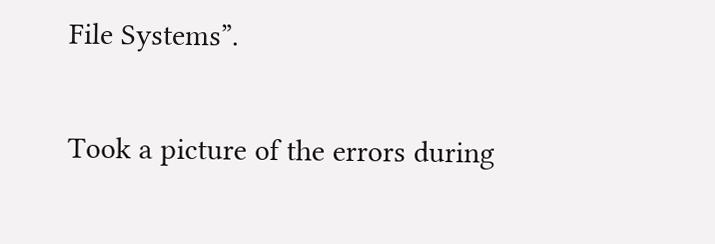File Systems”.

Took a picture of the errors during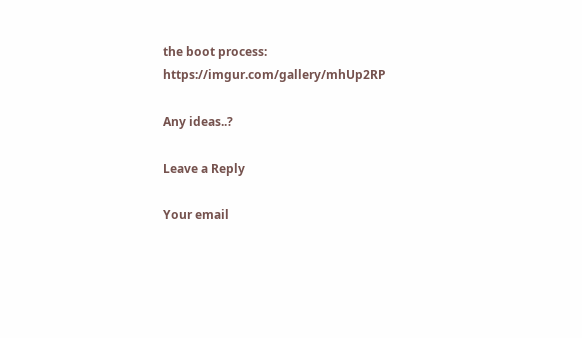the boot process: https://imgur.com/gallery/mhUp2RP

Any ideas..?

Leave a Reply

Your email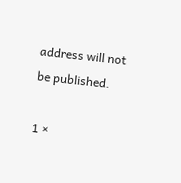address will not be published.

1 ×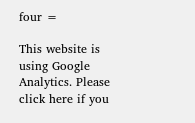four =

This website is using Google Analytics. Please click here if you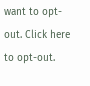want to opt-out. Click here to opt-out.